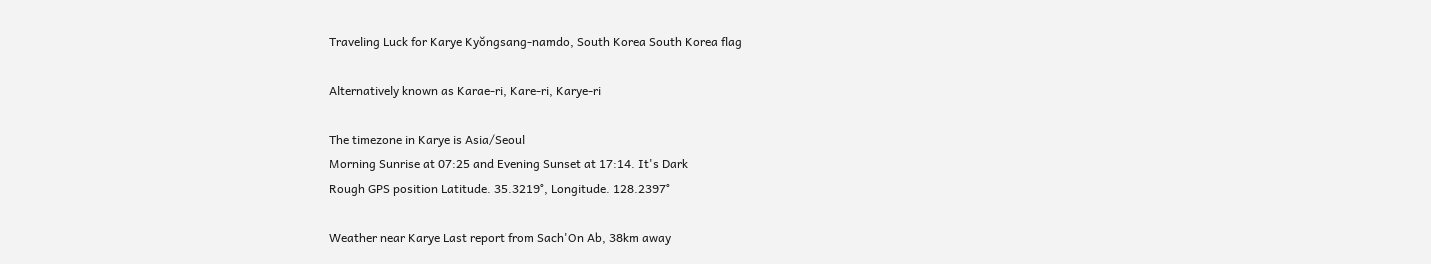Traveling Luck for Karye Kyŏngsang-namdo, South Korea South Korea flag

Alternatively known as Karae-ri, Kare-ri, Karye-ri

The timezone in Karye is Asia/Seoul
Morning Sunrise at 07:25 and Evening Sunset at 17:14. It's Dark
Rough GPS position Latitude. 35.3219°, Longitude. 128.2397°

Weather near Karye Last report from Sach'On Ab, 38km away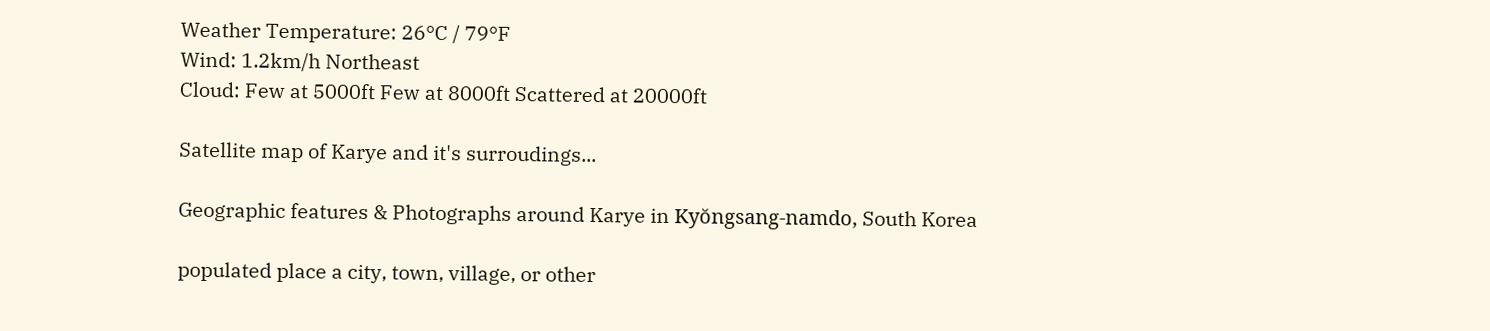Weather Temperature: 26°C / 79°F
Wind: 1.2km/h Northeast
Cloud: Few at 5000ft Few at 8000ft Scattered at 20000ft

Satellite map of Karye and it's surroudings...

Geographic features & Photographs around Karye in Kyŏngsang-namdo, South Korea

populated place a city, town, village, or other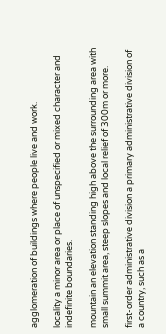agglomeration of buildings where people live and work.

locality a minor area or place of unspecified or mixed character and indefinite boundaries.

mountain an elevation standing high above the surrounding area with small summit area, steep slopes and local relief of 300m or more.

first-order administrative division a primary administrative division of a country, such as a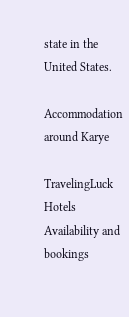state in the United States.

Accommodation around Karye

TravelingLuck Hotels
Availability and bookings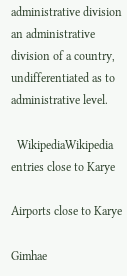administrative division an administrative division of a country, undifferentiated as to administrative level.

  WikipediaWikipedia entries close to Karye

Airports close to Karye

Gimhae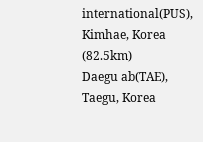international(PUS), Kimhae, Korea (82.5km)
Daegu ab(TAE), Taegu, Korea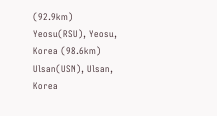(92.9km)
Yeosu(RSU), Yeosu, Korea (98.6km)
Ulsan(USN), Ulsan, Korea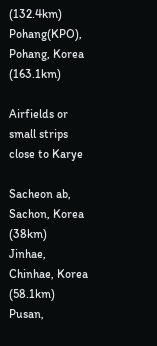(132.4km)
Pohang(KPO), Pohang, Korea (163.1km)

Airfields or small strips close to Karye

Sacheon ab, Sachon, Korea (38km)
Jinhae, Chinhae, Korea (58.1km)
Pusan,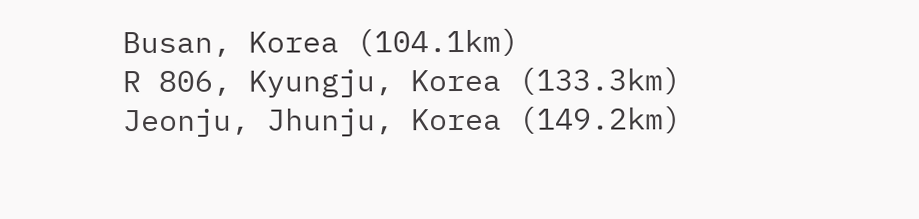Busan, Korea (104.1km)
R 806, Kyungju, Korea (133.3km)
Jeonju, Jhunju, Korea (149.2km)